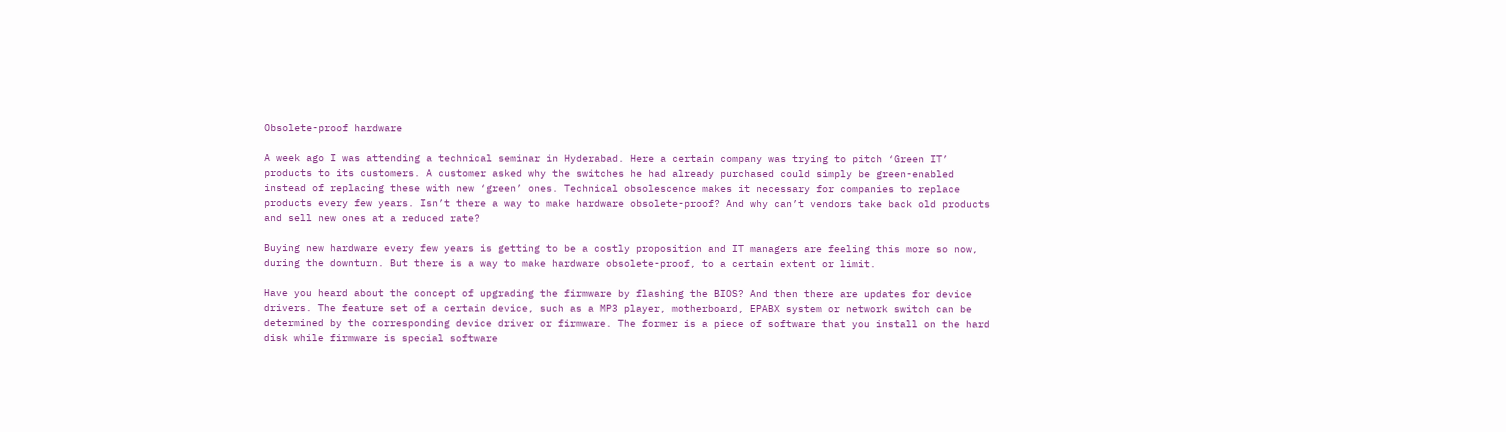Obsolete-proof hardware

A week ago I was attending a technical seminar in Hyderabad. Here a certain company was trying to pitch ‘Green IT’ products to its customers. A customer asked why the switches he had already purchased could simply be green-enabled instead of replacing these with new ‘green’ ones. Technical obsolescence makes it necessary for companies to replace products every few years. Isn’t there a way to make hardware obsolete-proof? And why can’t vendors take back old products and sell new ones at a reduced rate?

Buying new hardware every few years is getting to be a costly proposition and IT managers are feeling this more so now, during the downturn. But there is a way to make hardware obsolete-proof, to a certain extent or limit.

Have you heard about the concept of upgrading the firmware by flashing the BIOS? And then there are updates for device drivers. The feature set of a certain device, such as a MP3 player, motherboard, EPABX system or network switch can be determined by the corresponding device driver or firmware. The former is a piece of software that you install on the hard disk while firmware is special software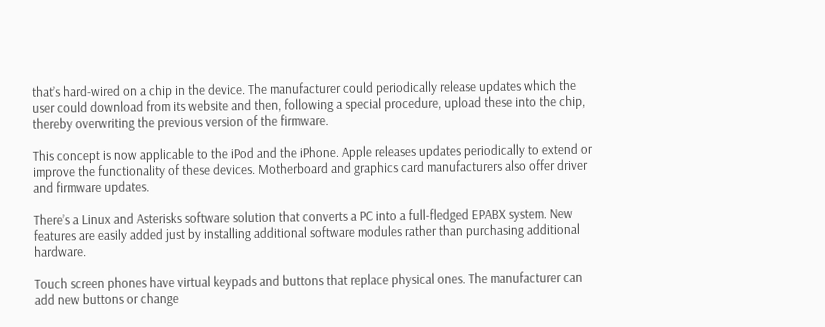that’s hard-wired on a chip in the device. The manufacturer could periodically release updates which the user could download from its website and then, following a special procedure, upload these into the chip, thereby overwriting the previous version of the firmware.

This concept is now applicable to the iPod and the iPhone. Apple releases updates periodically to extend or improve the functionality of these devices. Motherboard and graphics card manufacturers also offer driver and firmware updates.

There’s a Linux and Asterisks software solution that converts a PC into a full-fledged EPABX system. New features are easily added just by installing additional software modules rather than purchasing additional hardware.

Touch screen phones have virtual keypads and buttons that replace physical ones. The manufacturer can add new buttons or change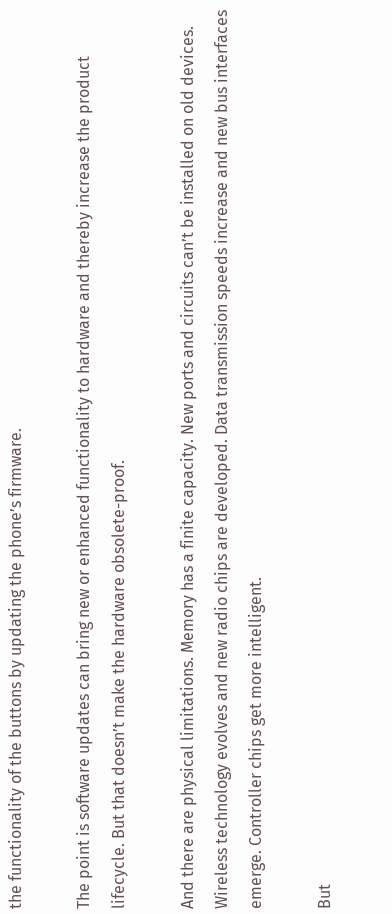the functionality of the buttons by updating the phone’s firmware.

The point is software updates can bring new or enhanced functionality to hardware and thereby increase the product lifecycle. But that doesn’t make the hardware obsolete-proof.

And there are physical limitations. Memory has a finite capacity. New ports and circuits can’t be installed on old devices. Wireless technology evolves and new radio chips are developed. Data transmission speeds increase and new bus interfaces emerge. Controller chips get more intelligent.

But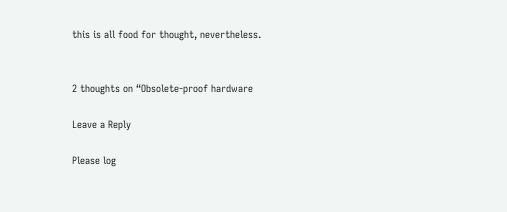this is all food for thought, nevertheless.


2 thoughts on “Obsolete-proof hardware

Leave a Reply

Please log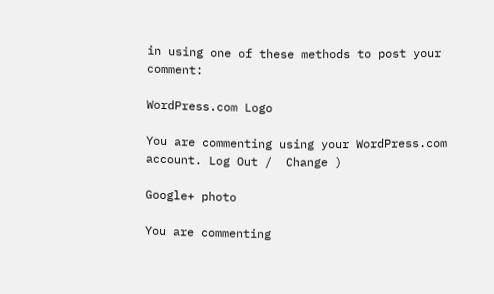in using one of these methods to post your comment:

WordPress.com Logo

You are commenting using your WordPress.com account. Log Out /  Change )

Google+ photo

You are commenting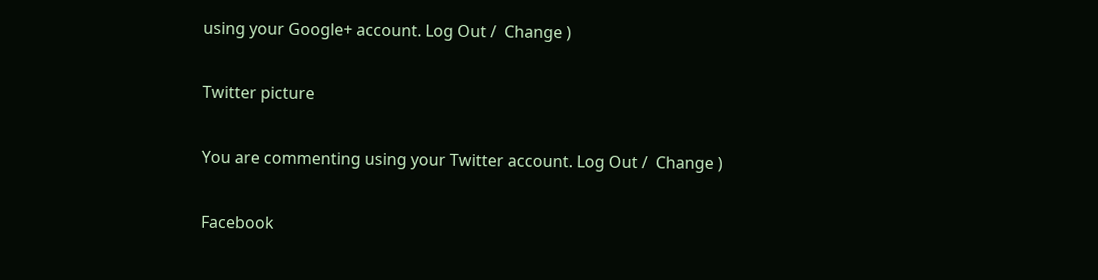using your Google+ account. Log Out /  Change )

Twitter picture

You are commenting using your Twitter account. Log Out /  Change )

Facebook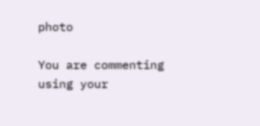photo

You are commenting using your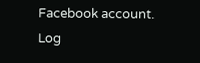Facebook account. Log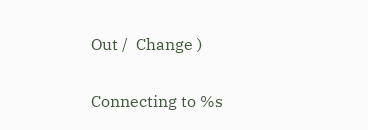Out /  Change )


Connecting to %s